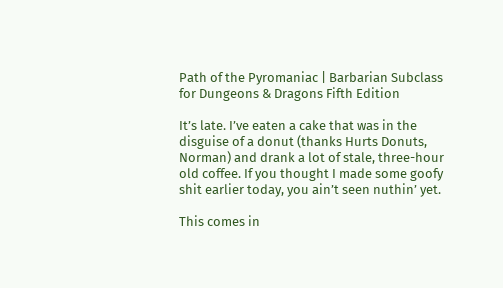Path of the Pyromaniac | Barbarian Subclass for Dungeons & Dragons Fifth Edition

It’s late. I’ve eaten a cake that was in the disguise of a donut (thanks Hurts Donuts, Norman) and drank a lot of stale, three-hour old coffee. If you thought I made some goofy shit earlier today, you ain’t seen nuthin’ yet.

This comes in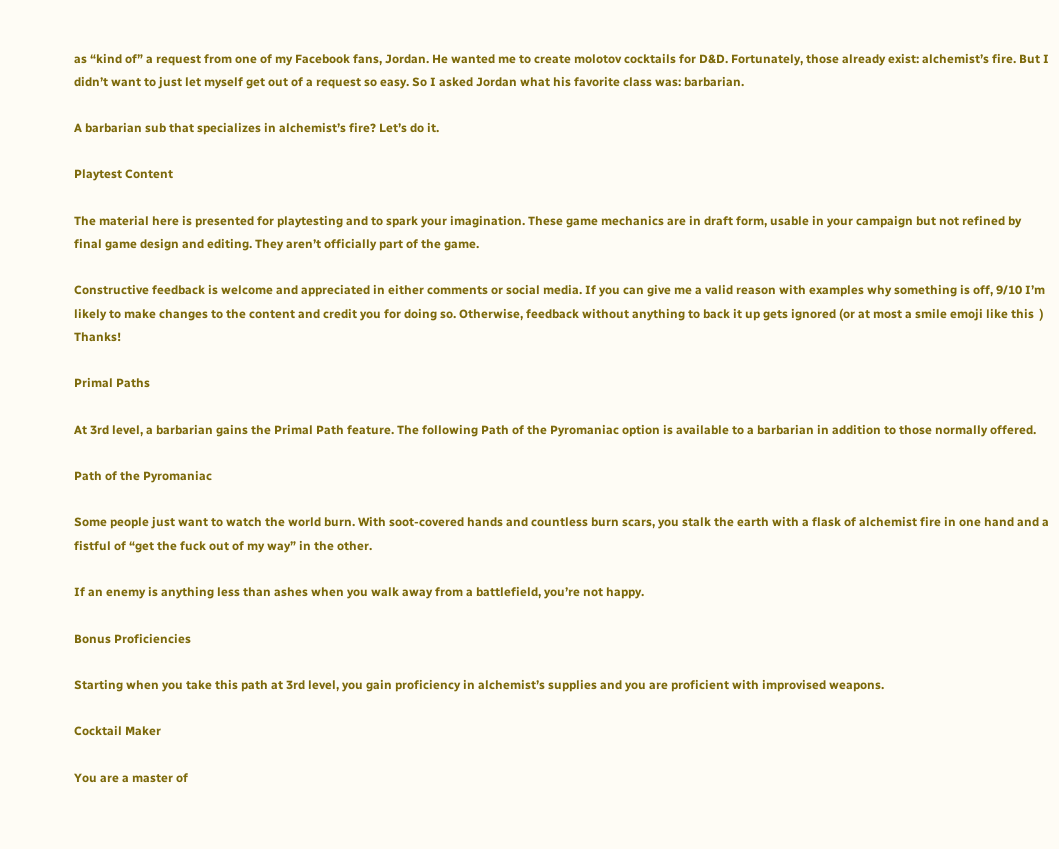as “kind of” a request from one of my Facebook fans, Jordan. He wanted me to create molotov cocktails for D&D. Fortunately, those already exist: alchemist’s fire. But I didn’t want to just let myself get out of a request so easy. So I asked Jordan what his favorite class was: barbarian.

A barbarian sub that specializes in alchemist’s fire? Let’s do it.

Playtest Content

The material here is presented for playtesting and to spark your imagination. These game mechanics are in draft form, usable in your campaign but not refined by
final game design and editing. They aren’t officially part of the game.

Constructive feedback is welcome and appreciated in either comments or social media. If you can give me a valid reason with examples why something is off, 9/10 I’m likely to make changes to the content and credit you for doing so. Otherwise, feedback without anything to back it up gets ignored (or at most a smile emoji like this  ) Thanks!

Primal Paths

At 3rd level, a barbarian gains the Primal Path feature. The following Path of the Pyromaniac option is available to a barbarian in addition to those normally offered.

Path of the Pyromaniac

Some people just want to watch the world burn. With soot-covered hands and countless burn scars, you stalk the earth with a flask of alchemist fire in one hand and a fistful of “get the fuck out of my way” in the other.

If an enemy is anything less than ashes when you walk away from a battlefield, you’re not happy.

Bonus Proficiencies

Starting when you take this path at 3rd level, you gain proficiency in alchemist’s supplies and you are proficient with improvised weapons.

Cocktail Maker

You are a master of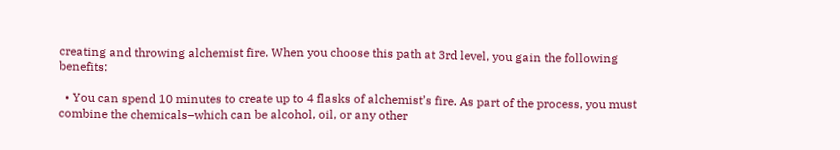creating and throwing alchemist fire. When you choose this path at 3rd level, you gain the following benefits:

  • You can spend 10 minutes to create up to 4 flasks of alchemist’s fire. As part of the process, you must combine the chemicals–which can be alcohol, oil, or any other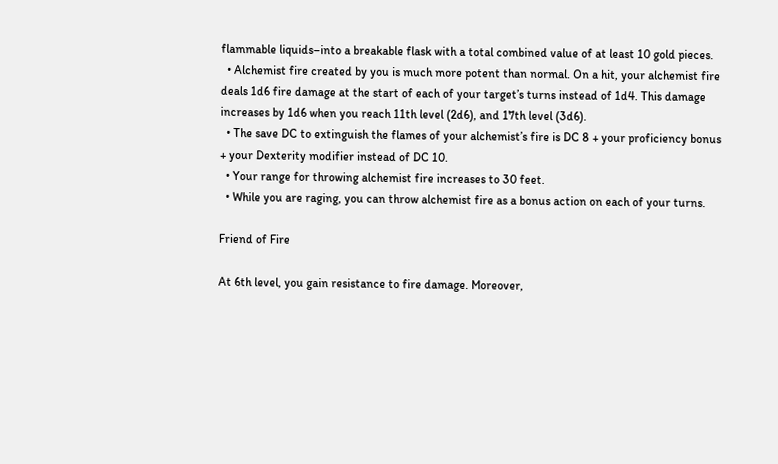flammable liquids–into a breakable flask with a total combined value of at least 10 gold pieces.
  • Alchemist fire created by you is much more potent than normal. On a hit, your alchemist fire deals 1d6 fire damage at the start of each of your target’s turns instead of 1d4. This damage increases by 1d6 when you reach 11th level (2d6), and 17th level (3d6).
  • The save DC to extinguish the flames of your alchemist’s fire is DC 8 + your proficiency bonus + your Dexterity modifier instead of DC 10.
  • Your range for throwing alchemist fire increases to 30 feet.
  • While you are raging, you can throw alchemist fire as a bonus action on each of your turns.

Friend of Fire

At 6th level, you gain resistance to fire damage. Moreover,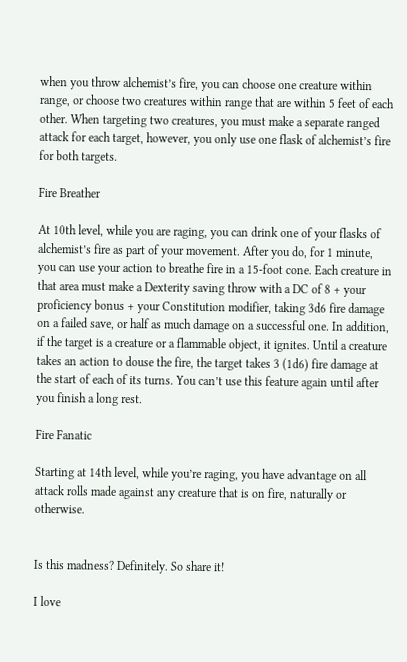when you throw alchemist’s fire, you can choose one creature within range, or choose two creatures within range that are within 5 feet of each other. When targeting two creatures, you must make a separate ranged attack for each target, however, you only use one flask of alchemist’s fire for both targets.

Fire Breather

At 10th level, while you are raging, you can drink one of your flasks of alchemist’s fire as part of your movement. After you do, for 1 minute, you can use your action to breathe fire in a 15-foot cone. Each creature in that area must make a Dexterity saving throw with a DC of 8 + your proficiency bonus + your Constitution modifier, taking 3d6 fire damage on a failed save, or half as much damage on a successful one. In addition, if the target is a creature or a flammable object, it ignites. Until a creature takes an action to douse the fire, the target takes 3 (1d6) fire damage at the start of each of its turns. You can’t use this feature again until after you finish a long rest.

Fire Fanatic

Starting at 14th level, while you’re raging, you have advantage on all attack rolls made against any creature that is on fire, naturally or otherwise.


Is this madness? Definitely. So share it!

I love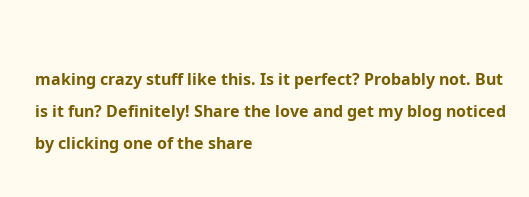making crazy stuff like this. Is it perfect? Probably not. But is it fun? Definitely! Share the love and get my blog noticed by clicking one of the share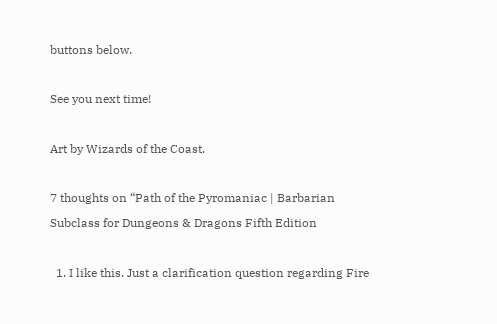buttons below.

See you next time!

Art by Wizards of the Coast.

7 thoughts on “Path of the Pyromaniac | Barbarian Subclass for Dungeons & Dragons Fifth Edition

  1. I like this. Just a clarification question regarding Fire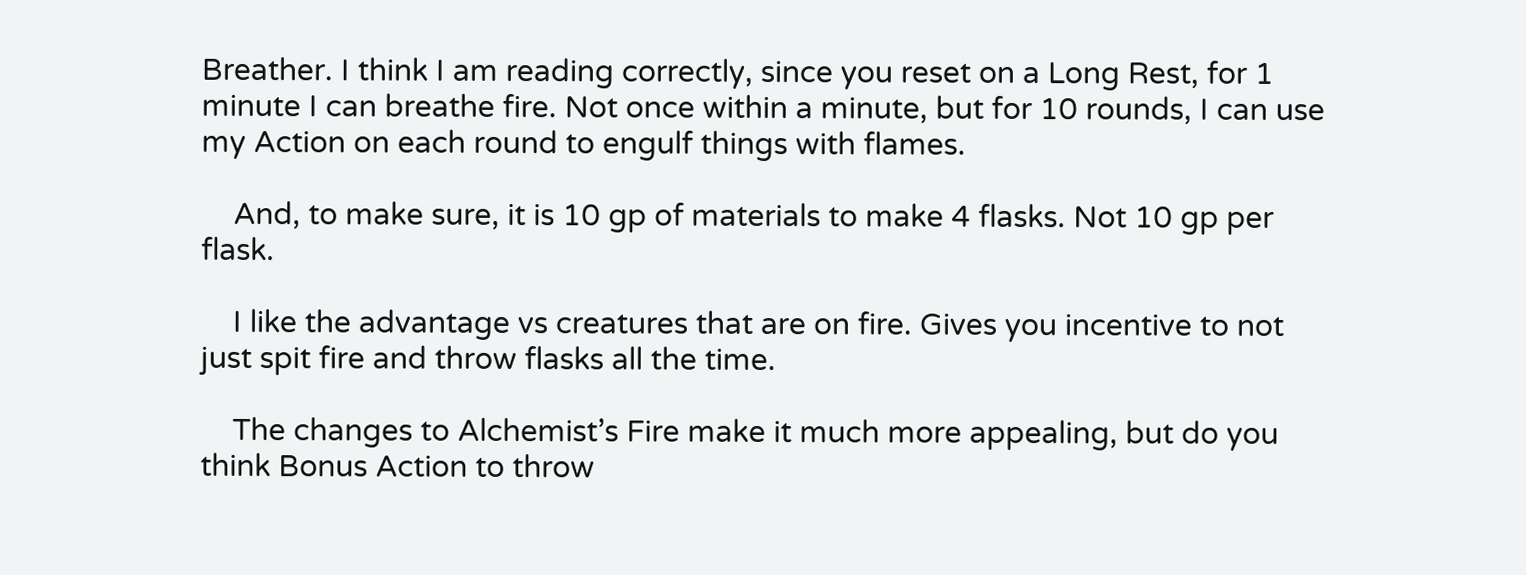Breather. I think I am reading correctly, since you reset on a Long Rest, for 1 minute I can breathe fire. Not once within a minute, but for 10 rounds, I can use my Action on each round to engulf things with flames.

    And, to make sure, it is 10 gp of materials to make 4 flasks. Not 10 gp per flask.

    I like the advantage vs creatures that are on fire. Gives you incentive to not just spit fire and throw flasks all the time.

    The changes to Alchemist’s Fire make it much more appealing, but do you think Bonus Action to throw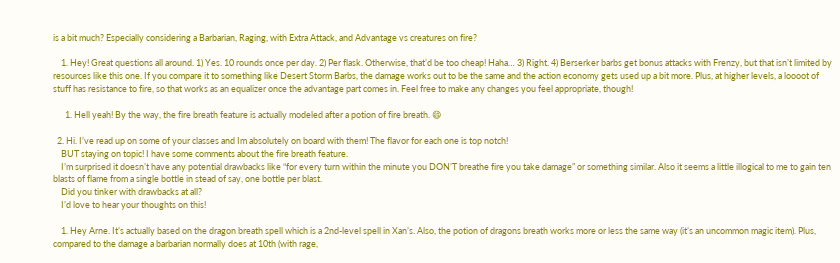is a bit much? Especially considering a Barbarian, Raging, with Extra Attack, and Advantage vs creatures on fire?

    1. Hey! Great questions all around. 1) Yes. 10 rounds once per day. 2) Per flask. Otherwise, that’d be too cheap! Haha… 3) Right. 4) Berserker barbs get bonus attacks with Frenzy, but that isn’t limited by resources like this one. If you compare it to something like Desert Storm Barbs, the damage works out to be the same and the action economy gets used up a bit more. Plus, at higher levels, a loooot of stuff has resistance to fire, so that works as an equalizer once the advantage part comes in. Feel free to make any changes you feel appropriate, though!

      1. Hell yeah! By the way, the fire breath feature is actually modeled after a potion of fire breath. 😄

  2. Hi. I’ve read up on some of your classes and Im absolutely on board with them! The flavor for each one is top notch!
    BUT staying on topic! I have some comments about the fire breath feature.
    I’m surprised it doesn’t have any potential drawbacks like “for every turn within the minute you DON’T breathe fire you take damage” or something similar. Also it seems a little illogical to me to gain ten blasts of flame from a single bottle in stead of say, one bottle per blast.
    Did you tinker with drawbacks at all?
    I’d love to hear your thoughts on this!

    1. Hey Arne. It’s actually based on the dragon breath spell which is a 2nd-level spell in Xan’s. Also, the potion of dragons breath works more or less the same way (it’s an uncommon magic item). Plus, compared to the damage a barbarian normally does at 10th (with rage,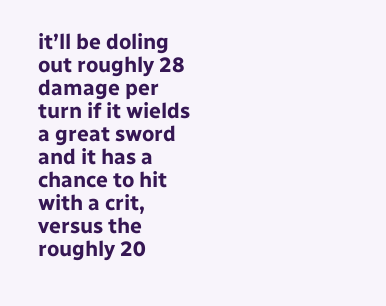it’ll be doling out roughly 28 damage per turn if it wields a great sword and it has a chance to hit with a crit, versus the roughly 20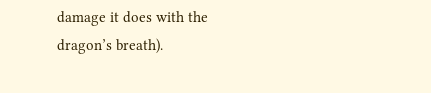damage it does with the dragon’s breath).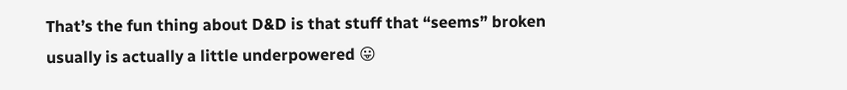That’s the fun thing about D&D is that stuff that “seems” broken usually is actually a little underpowered 😛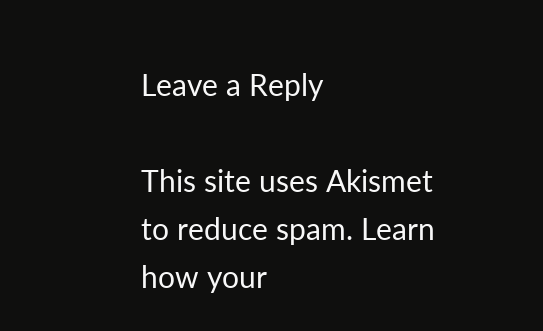Leave a Reply

This site uses Akismet to reduce spam. Learn how your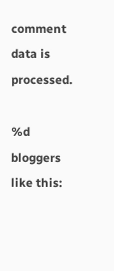comment data is processed.

%d bloggers like this: